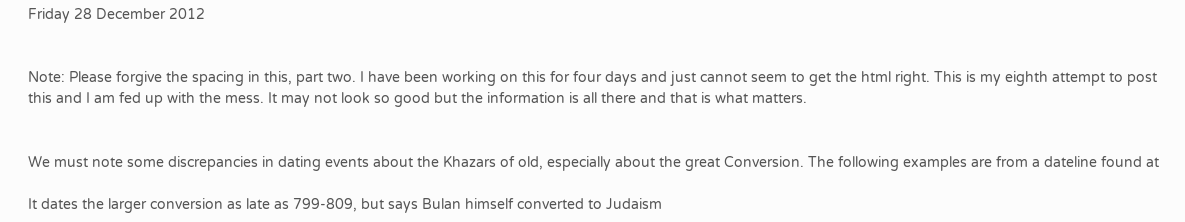Friday 28 December 2012


Note: Please forgive the spacing in this, part two. I have been working on this for four days and just cannot seem to get the html right. This is my eighth attempt to post this and I am fed up with the mess. It may not look so good but the information is all there and that is what matters.


We must note some discrepancies in dating events about the Khazars of old, especially about the great Conversion. The following examples are from a dateline found at

It dates the larger conversion as late as 799-809, but says Bulan himself converted to Judaism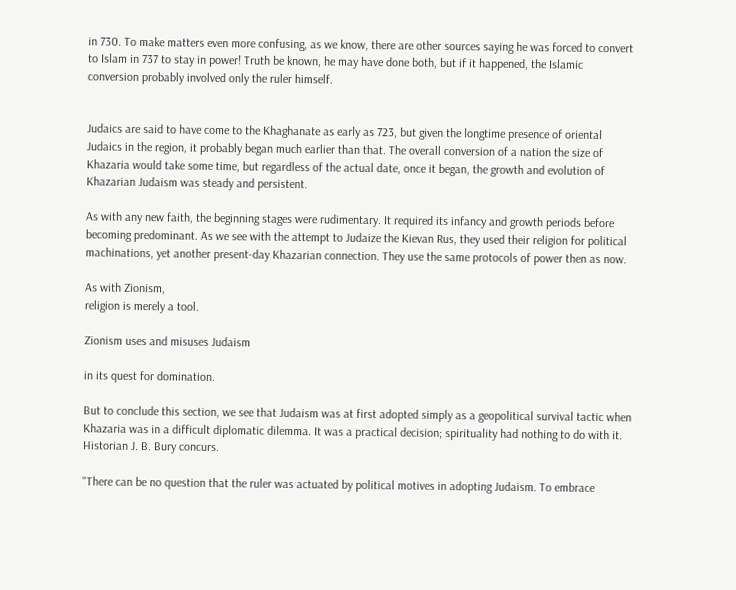in 730. To make matters even more confusing, as we know, there are other sources saying he was forced to convert to Islam in 737 to stay in power! Truth be known, he may have done both, but if it happened, the Islamic conversion probably involved only the ruler himself.


Judaics are said to have come to the Khaghanate as early as 723, but given the longtime presence of oriental Judaics in the region, it probably began much earlier than that. The overall conversion of a nation the size of Khazaria would take some time, but regardless of the actual date, once it began, the growth and evolution of Khazarian Judaism was steady and persistent.

As with any new faith, the beginning stages were rudimentary. It required its infancy and growth periods before becoming predominant. As we see with the attempt to Judaize the Kievan Rus, they used their religion for political machinations, yet another present-day Khazarian connection. They use the same protocols of power then as now.

As with Zionism,
religion is merely a tool.

Zionism uses and misuses Judaism

in its quest for domination.

But to conclude this section, we see that Judaism was at first adopted simply as a geopolitical survival tactic when Khazaria was in a difficult diplomatic dilemma. It was a practical decision; spirituality had nothing to do with it. Historian J. B. Bury concurs.

"There can be no question that the ruler was actuated by political motives in adopting Judaism. To embrace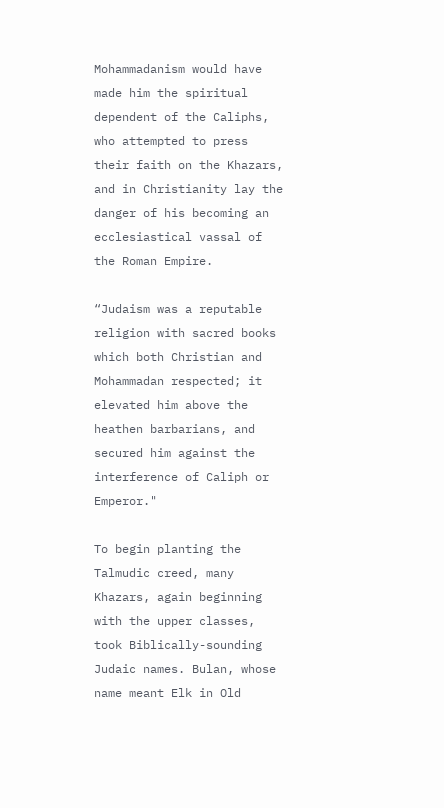Mohammadanism would have made him the spiritual dependent of the Caliphs, who attempted to press their faith on the Khazars, and in Christianity lay the danger of his becoming an ecclesiastical vassal of the Roman Empire.

“Judaism was a reputable religion with sacred books which both Christian and Mohammadan respected; it elevated him above the heathen barbarians, and secured him against the interference of Caliph or Emperor."

To begin planting the Talmudic creed, many Khazars, again beginning with the upper classes, took Biblically-sounding Judaic names. Bulan, whose name meant Elk in Old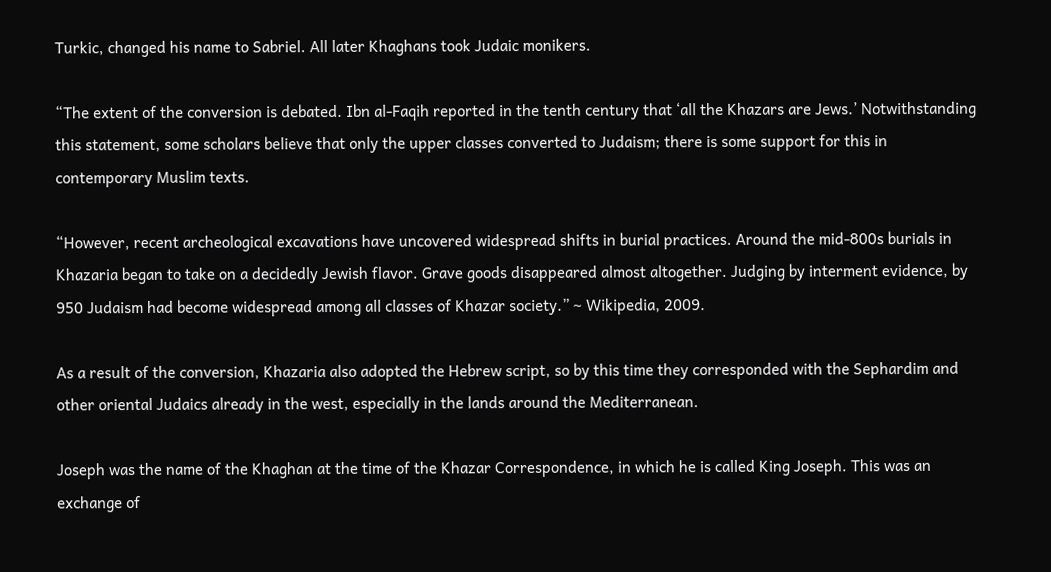Turkic, changed his name to Sabriel. All later Khaghans took Judaic monikers.

“The extent of the conversion is debated. Ibn al-Faqih reported in the tenth century that ‘all the Khazars are Jews.’ Notwithstanding this statement, some scholars believe that only the upper classes converted to Judaism; there is some support for this in contemporary Muslim texts.

“However, recent archeological excavations have uncovered widespread shifts in burial practices. Around the mid-800s burials in Khazaria began to take on a decidedly Jewish flavor. Grave goods disappeared almost altogether. Judging by interment evidence, by 950 Judaism had become widespread among all classes of Khazar society.” ~ Wikipedia, 2009.

As a result of the conversion, Khazaria also adopted the Hebrew script, so by this time they corresponded with the Sephardim and other oriental Judaics already in the west, especially in the lands around the Mediterranean.

Joseph was the name of the Khaghan at the time of the Khazar Correspondence, in which he is called King Joseph. This was an exchange of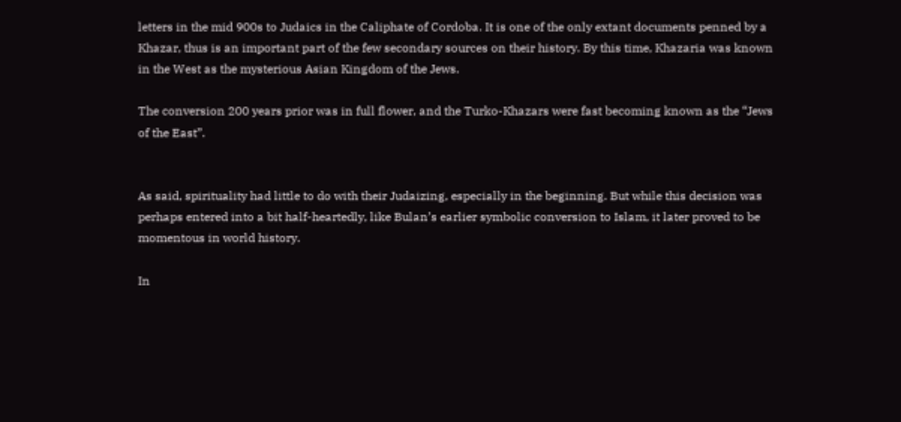letters in the mid 900s to Judaics in the Caliphate of Cordoba. It is one of the only extant documents penned by a Khazar, thus is an important part of the few secondary sources on their history. By this time, Khazaria was known in the West as the mysterious Asian Kingdom of the Jews.

The conversion 200 years prior was in full flower, and the Turko-Khazars were fast becoming known as the “Jews of the East”.


As said, spirituality had little to do with their Judaizing, especially in the beginning. But while this decision was perhaps entered into a bit half-heartedly, like Bulan’s earlier symbolic conversion to Islam, it later proved to be momentous in world history.

In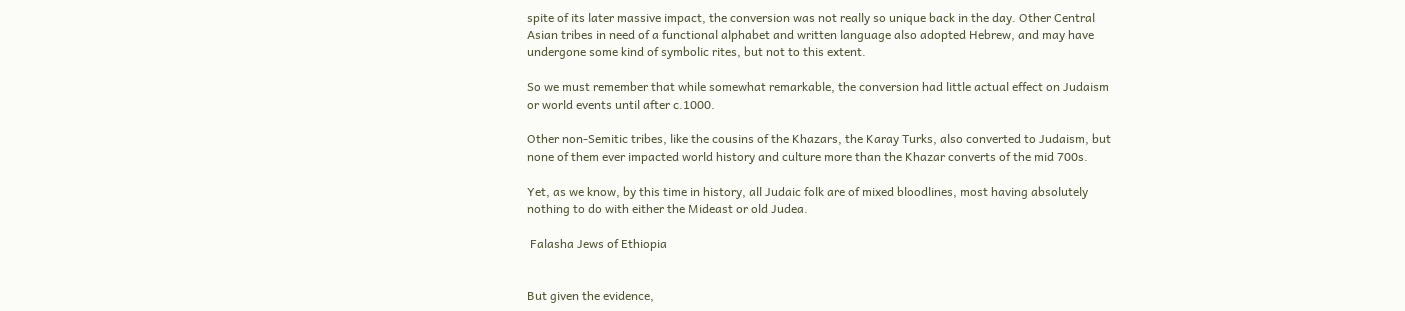spite of its later massive impact, the conversion was not really so unique back in the day. Other Central Asian tribes in need of a functional alphabet and written language also adopted Hebrew, and may have undergone some kind of symbolic rites, but not to this extent.

So we must remember that while somewhat remarkable, the conversion had little actual effect on Judaism or world events until after c.1000.

Other non-Semitic tribes, like the cousins of the Khazars, the Karay Turks, also converted to Judaism, but none of them ever impacted world history and culture more than the Khazar converts of the mid 700s.

Yet, as we know, by this time in history, all Judaic folk are of mixed bloodlines, most having absolutely nothing to do with either the Mideast or old Judea.

 Falasha Jews of Ethiopia


But given the evidence,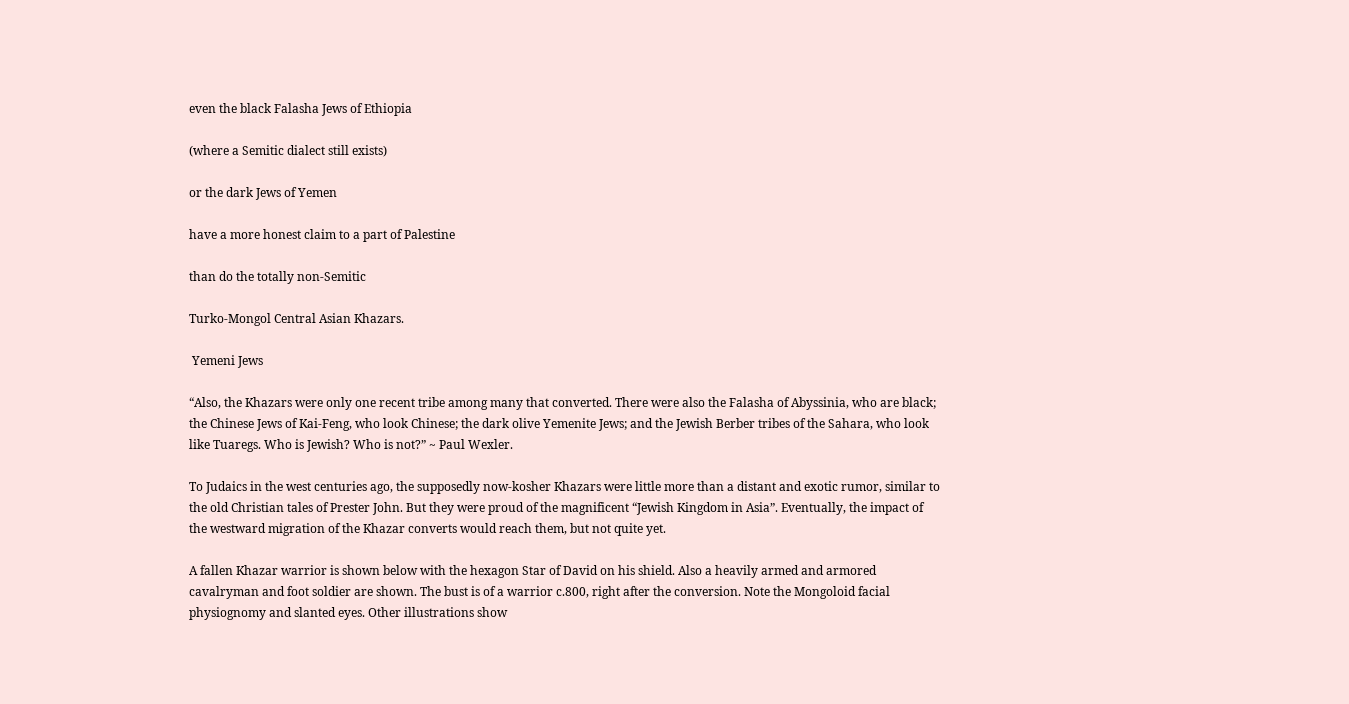even the black Falasha Jews of Ethiopia

(where a Semitic dialect still exists)

or the dark Jews of Yemen

have a more honest claim to a part of Palestine

than do the totally non-Semitic

Turko-Mongol Central Asian Khazars.

 Yemeni Jews

“Also, the Khazars were only one recent tribe among many that converted. There were also the Falasha of Abyssinia, who are black; the Chinese Jews of Kai-Feng, who look Chinese; the dark olive Yemenite Jews; and the Jewish Berber tribes of the Sahara, who look like Tuaregs. Who is Jewish? Who is not?” ~ Paul Wexler.

To Judaics in the west centuries ago, the supposedly now-kosher Khazars were little more than a distant and exotic rumor, similar to the old Christian tales of Prester John. But they were proud of the magnificent “Jewish Kingdom in Asia”. Eventually, the impact of the westward migration of the Khazar converts would reach them, but not quite yet.

A fallen Khazar warrior is shown below with the hexagon Star of David on his shield. Also a heavily armed and armored cavalryman and foot soldier are shown. The bust is of a warrior c.800, right after the conversion. Note the Mongoloid facial physiognomy and slanted eyes. Other illustrations show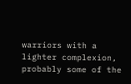warriors with a lighter complexion, probably some of the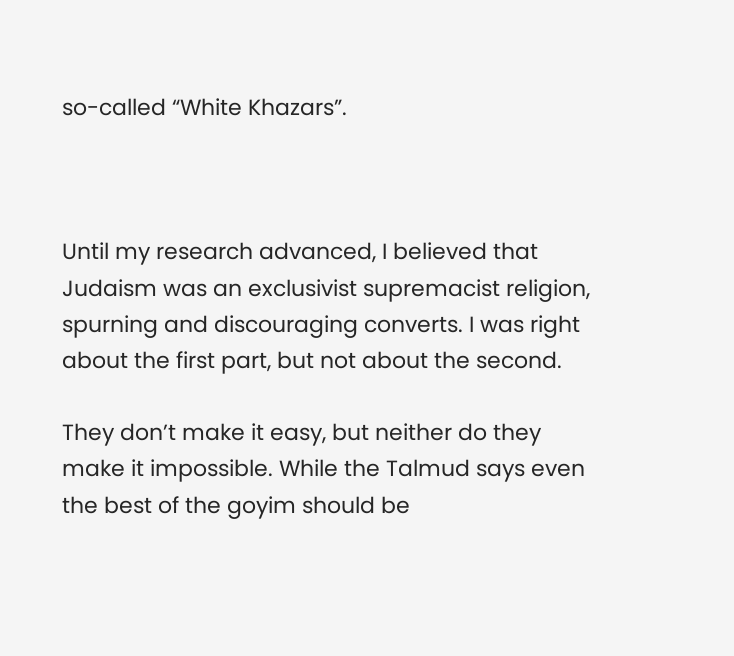so-called “White Khazars”.



Until my research advanced, I believed that Judaism was an exclusivist supremacist religion, spurning and discouraging converts. I was right about the first part, but not about the second.

They don’t make it easy, but neither do they make it impossible. While the Talmud says even the best of the goyim should be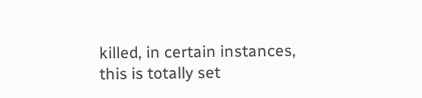killed, in certain instances, this is totally set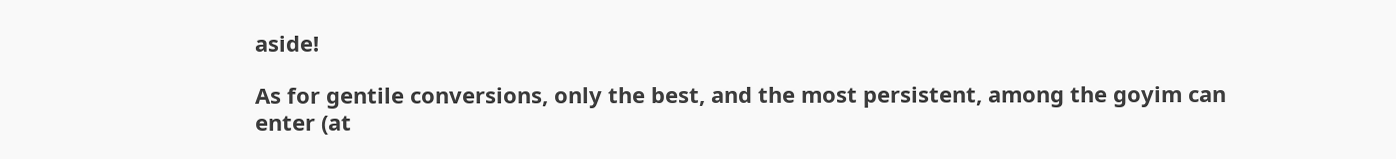aside!

As for gentile conversions, only the best, and the most persistent, among the goyim can enter (at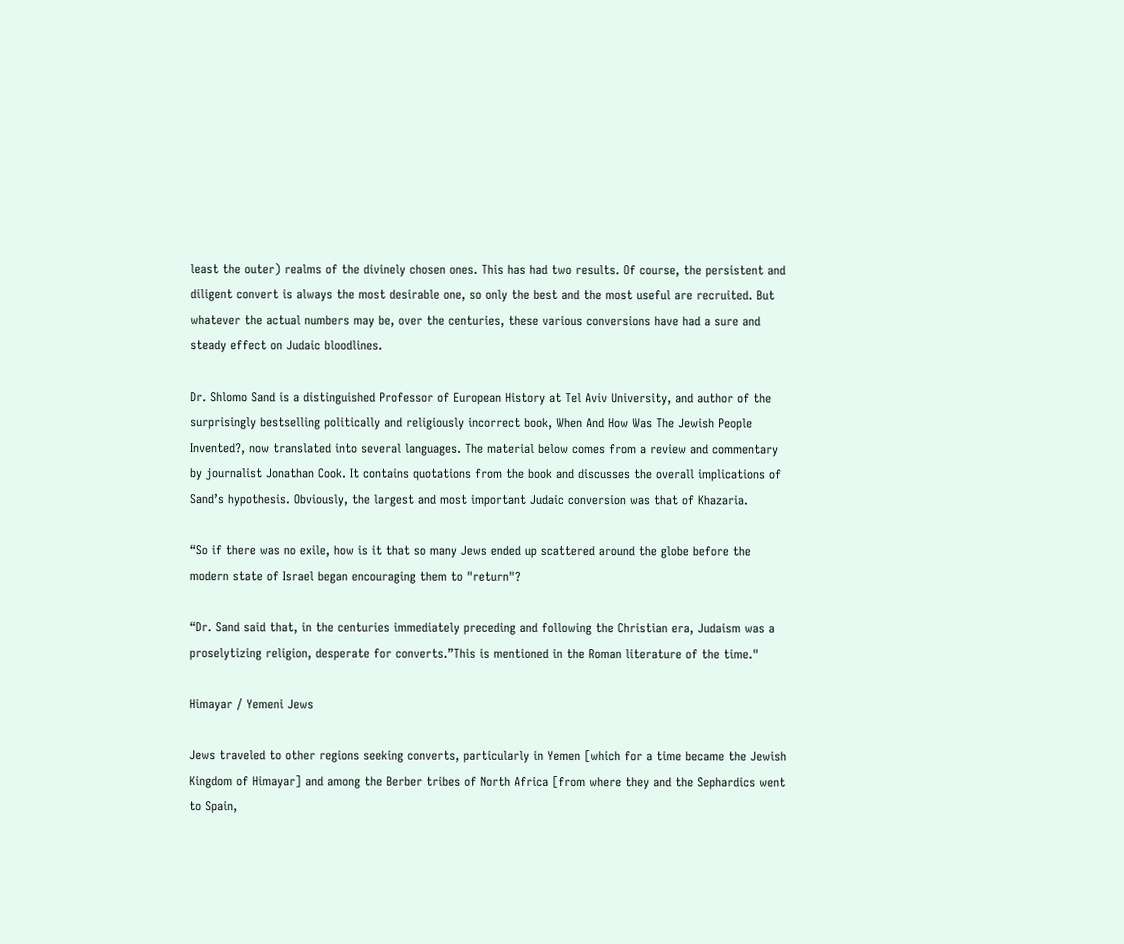least the outer) realms of the divinely chosen ones. This has had two results. Of course, the persistent and diligent convert is always the most desirable one, so only the best and the most useful are recruited. But whatever the actual numbers may be, over the centuries, these various conversions have had a sure and steady effect on Judaic bloodlines.

Dr. Shlomo Sand is a distinguished Professor of European History at Tel Aviv University, and author of the surprisingly bestselling politically and religiously incorrect book, When And How Was The Jewish People Invented?, now translated into several languages. The material below comes from a review and commentary by journalist Jonathan Cook. It contains quotations from the book and discusses the overall implications of Sand’s hypothesis. Obviously, the largest and most important Judaic conversion was that of Khazaria.

“So if there was no exile, how is it that so many Jews ended up scattered around the globe before the modern state of Israel began encouraging them to "return"?

“Dr. Sand said that, in the centuries immediately preceding and following the Christian era, Judaism was a proselytizing religion, desperate for converts.”This is mentioned in the Roman literature of the time."

Himayar / Yemeni Jews

Jews traveled to other regions seeking converts, particularly in Yemen [which for a time became the Jewish Kingdom of Himayar] and among the Berber tribes of North Africa [from where they and the Sephardics went to Spain,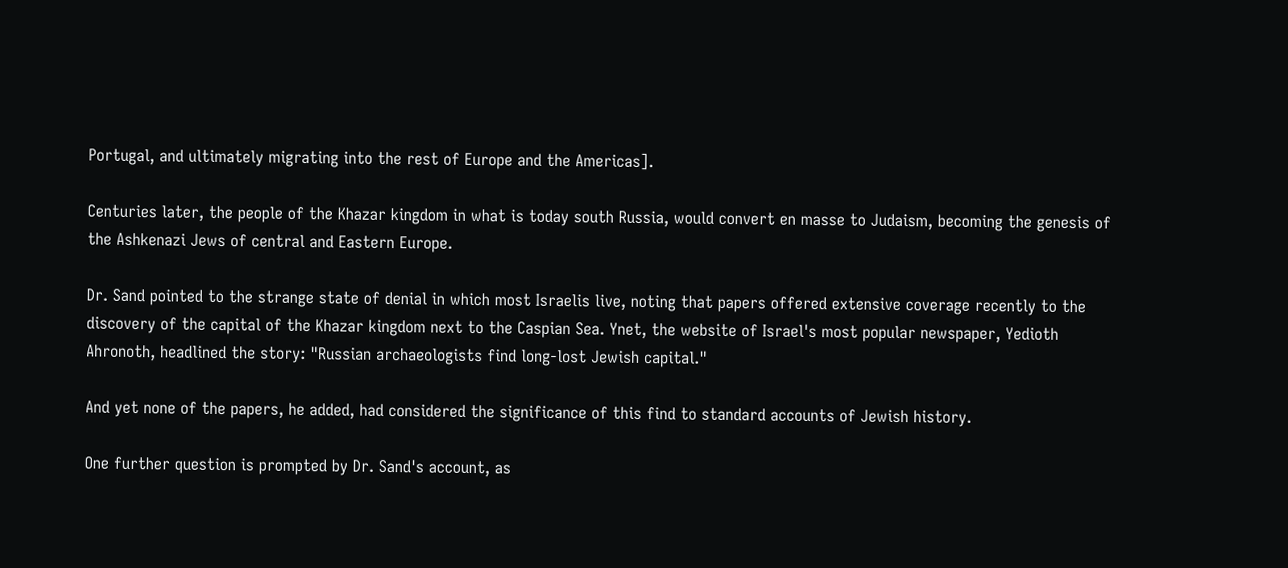Portugal, and ultimately migrating into the rest of Europe and the Americas].

Centuries later, the people of the Khazar kingdom in what is today south Russia, would convert en masse to Judaism, becoming the genesis of the Ashkenazi Jews of central and Eastern Europe.

Dr. Sand pointed to the strange state of denial in which most Israelis live, noting that papers offered extensive coverage recently to the discovery of the capital of the Khazar kingdom next to the Caspian Sea. Ynet, the website of Israel's most popular newspaper, Yedioth Ahronoth, headlined the story: "Russian archaeologists find long-lost Jewish capital."

And yet none of the papers, he added, had considered the significance of this find to standard accounts of Jewish history.

One further question is prompted by Dr. Sand's account, as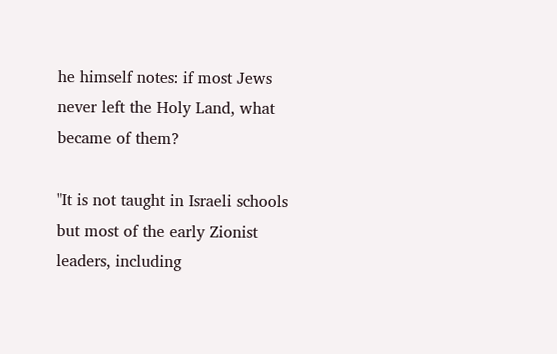he himself notes: if most Jews never left the Holy Land, what became of them?

"It is not taught in Israeli schools but most of the early Zionist leaders, including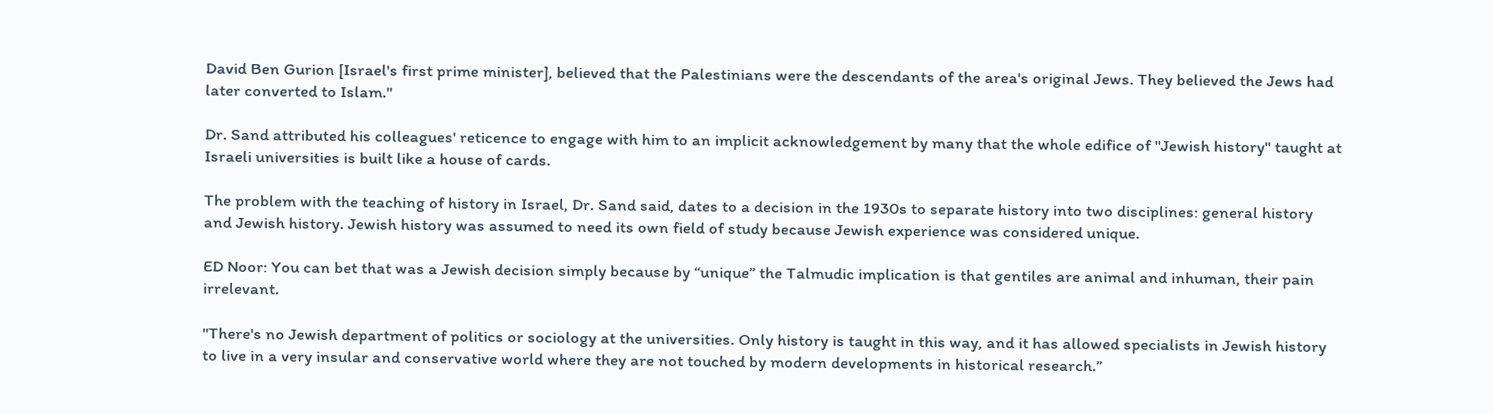David Ben Gurion [Israel's first prime minister], believed that the Palestinians were the descendants of the area's original Jews. They believed the Jews had later converted to Islam."

Dr. Sand attributed his colleagues' reticence to engage with him to an implicit acknowledgement by many that the whole edifice of "Jewish history" taught at Israeli universities is built like a house of cards.

The problem with the teaching of history in Israel, Dr. Sand said, dates to a decision in the 1930s to separate history into two disciplines: general history and Jewish history. Jewish history was assumed to need its own field of study because Jewish experience was considered unique.

ED Noor: You can bet that was a Jewish decision simply because by “unique” the Talmudic implication is that gentiles are animal and inhuman, their pain irrelevant.

"There's no Jewish department of politics or sociology at the universities. Only history is taught in this way, and it has allowed specialists in Jewish history to live in a very insular and conservative world where they are not touched by modern developments in historical research.”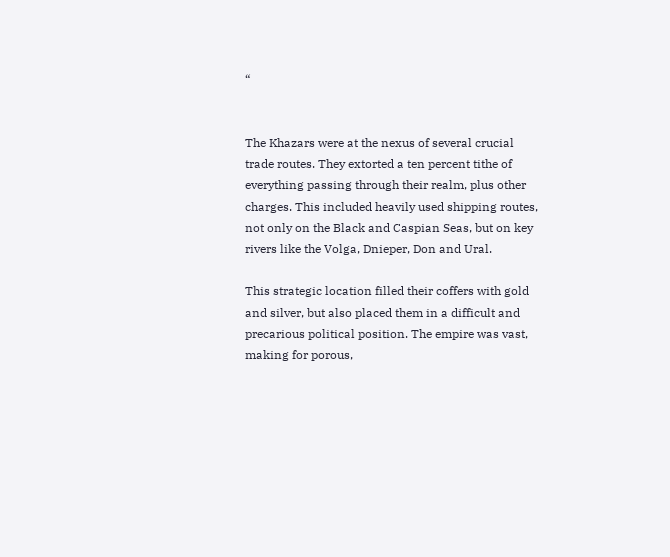“


The Khazars were at the nexus of several crucial trade routes. They extorted a ten percent tithe of everything passing through their realm, plus other charges. This included heavily used shipping routes, not only on the Black and Caspian Seas, but on key rivers like the Volga, Dnieper, Don and Ural.

This strategic location filled their coffers with gold and silver, but also placed them in a difficult and precarious political position. The empire was vast, making for porous,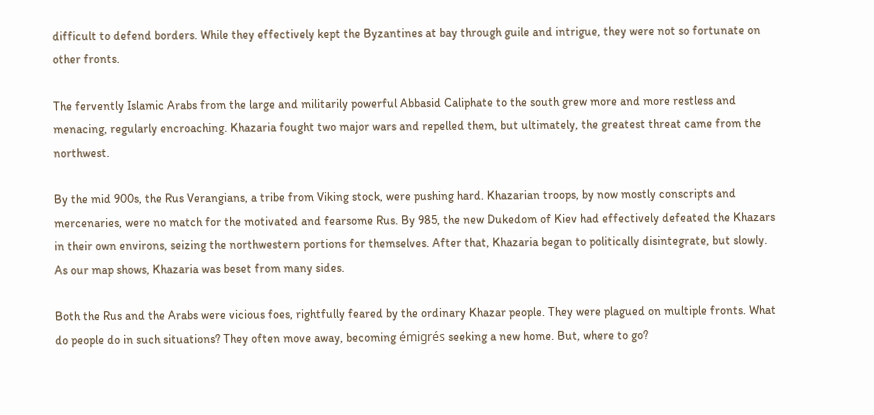difficult to defend borders. While they effectively kept the Byzantines at bay through guile and intrigue, they were not so fortunate on other fronts.

The fervently Islamic Arabs from the large and militarily powerful Abbasid Caliphate to the south grew more and more restless and menacing, regularly encroaching. Khazaria fought two major wars and repelled them, but ultimately, the greatest threat came from the northwest.

By the mid 900s, the Rus Verangians, a tribe from Viking stock, were pushing hard. Khazarian troops, by now mostly conscripts and mercenaries, were no match for the motivated and fearsome Rus. By 985, the new Dukedom of Kiev had effectively defeated the Khazars in their own environs, seizing the northwestern portions for themselves. After that, Khazaria began to politically disintegrate, but slowly. As our map shows, Khazaria was beset from many sides.

Both the Rus and the Arabs were vicious foes, rightfully feared by the ordinary Khazar people. They were plagued on multiple fronts. What do people do in such situations? They often move away, becoming émigrés seeking a new home. But, where to go?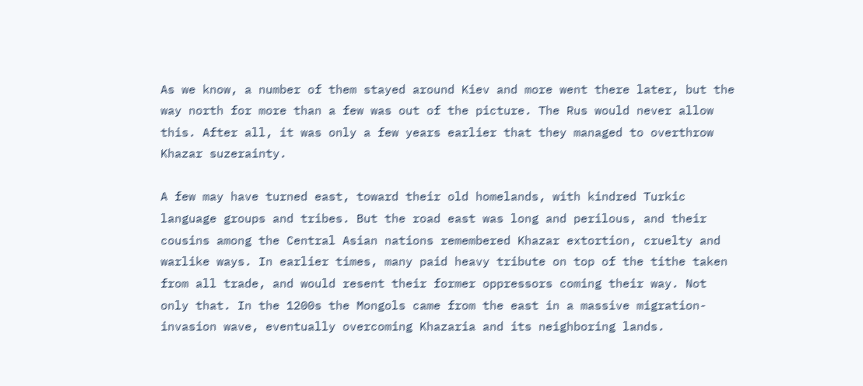As we know, a number of them stayed around Kiev and more went there later, but the way north for more than a few was out of the picture. The Rus would never allow this. After all, it was only a few years earlier that they managed to overthrow Khazar suzerainty.

A few may have turned east, toward their old homelands, with kindred Turkic language groups and tribes. But the road east was long and perilous, and their cousins among the Central Asian nations remembered Khazar extortion, cruelty and warlike ways. In earlier times, many paid heavy tribute on top of the tithe taken from all trade, and would resent their former oppressors coming their way. Not only that. In the 1200s the Mongols came from the east in a massive migration-invasion wave, eventually overcoming Khazaria and its neighboring lands.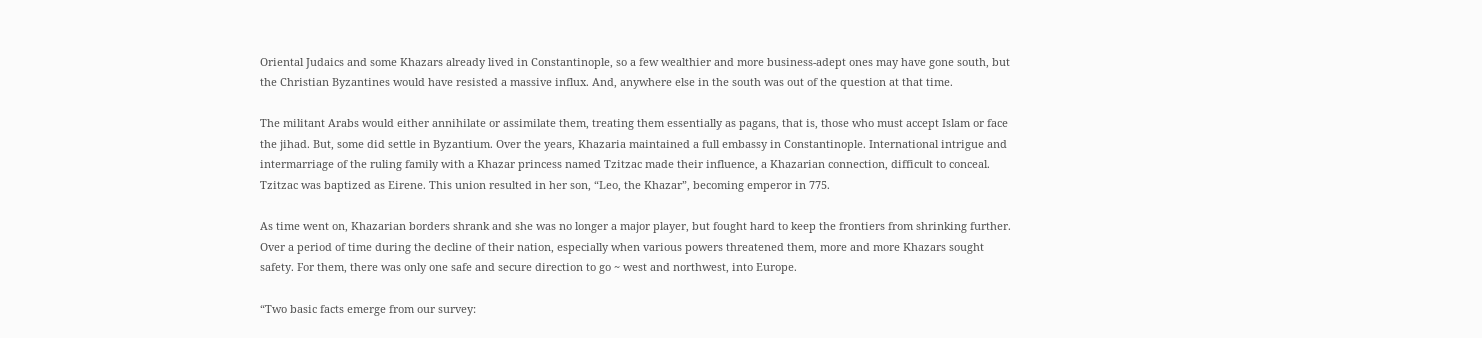Oriental Judaics and some Khazars already lived in Constantinople, so a few wealthier and more business-adept ones may have gone south, but the Christian Byzantines would have resisted a massive influx. And, anywhere else in the south was out of the question at that time.

The militant Arabs would either annihilate or assimilate them, treating them essentially as pagans, that is, those who must accept Islam or face the jihad. But, some did settle in Byzantium. Over the years, Khazaria maintained a full embassy in Constantinople. International intrigue and intermarriage of the ruling family with a Khazar princess named Tzitzac made their influence, a Khazarian connection, difficult to conceal. Tzitzac was baptized as Eirene. This union resulted in her son, “Leo, the Khazar”, becoming emperor in 775.

As time went on, Khazarian borders shrank and she was no longer a major player, but fought hard to keep the frontiers from shrinking further. Over a period of time during the decline of their nation, especially when various powers threatened them, more and more Khazars sought safety. For them, there was only one safe and secure direction to go ~ west and northwest, into Europe.

“Two basic facts emerge from our survey: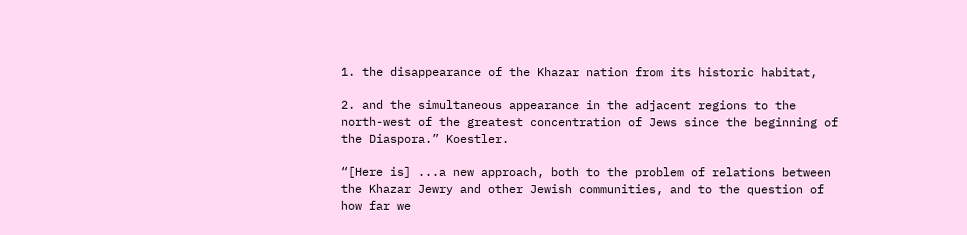1. the disappearance of the Khazar nation from its historic habitat,

2. and the simultaneous appearance in the adjacent regions to the north-west of the greatest concentration of Jews since the beginning of the Diaspora.” Koestler.

“[Here is] ...a new approach, both to the problem of relations between the Khazar Jewry and other Jewish communities, and to the question of how far we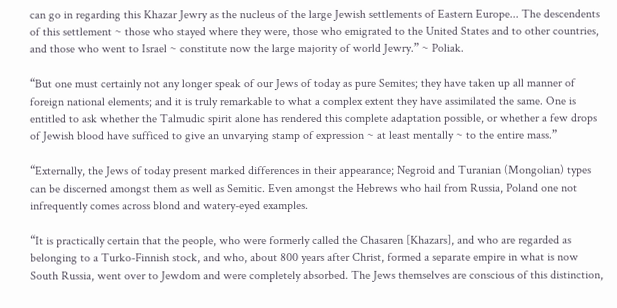can go in regarding this Khazar Jewry as the nucleus of the large Jewish settlements of Eastern Europe... The descendents of this settlement ~ those who stayed where they were, those who emigrated to the United States and to other countries, and those who went to Israel ~ constitute now the large majority of world Jewry.” ~ Poliak.

“But one must certainly not any longer speak of our Jews of today as pure Semites; they have taken up all manner of foreign national elements; and it is truly remarkable to what a complex extent they have assimilated the same. One is entitled to ask whether the Talmudic spirit alone has rendered this complete adaptation possible, or whether a few drops of Jewish blood have sufficed to give an unvarying stamp of expression ~ at least mentally ~ to the entire mass.”

“Externally, the Jews of today present marked differences in their appearance; Negroid and Turanian (Mongolian) types can be discerned amongst them as well as Semitic. Even amongst the Hebrews who hail from Russia, Poland one not infrequently comes across blond and watery-eyed examples.

“It is practically certain that the people, who were formerly called the Chasaren [Khazars], and who are regarded as belonging to a Turko-Finnish stock, and who, about 800 years after Christ, formed a separate empire in what is now South Russia, went over to Jewdom and were completely absorbed. The Jews themselves are conscious of this distinction,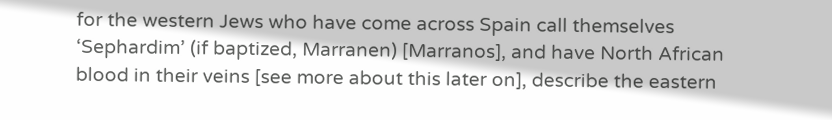for the western Jews who have come across Spain call themselves ‘Sephardim’ (if baptized, Marranen) [Marranos], and have North African blood in their veins [see more about this later on], describe the eastern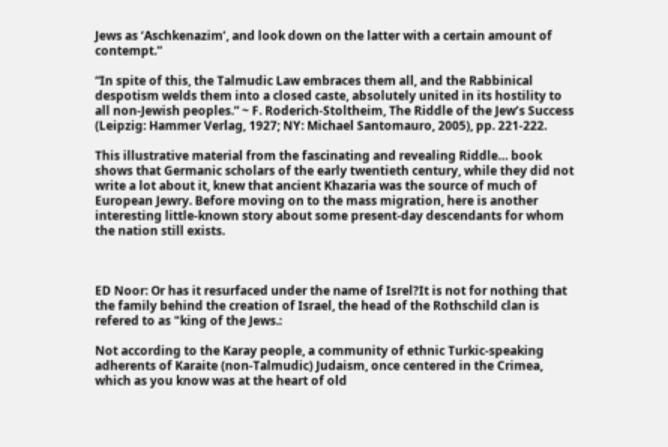Jews as ‘Aschkenazim’, and look down on the latter with a certain amount of contempt.”

“In spite of this, the Talmudic Law embraces them all, and the Rabbinical despotism welds them into a closed caste, absolutely united in its hostility to all non-Jewish peoples.” ~ F. Roderich-Stoltheim, The Riddle of the Jew’s Success (Leipzig: Hammer Verlag, 1927; NY: Michael Santomauro, 2005), pp. 221-222.

This illustrative material from the fascinating and revealing Riddle… book shows that Germanic scholars of the early twentieth century, while they did not write a lot about it, knew that ancient Khazaria was the source of much of European Jewry. Before moving on to the mass migration, here is another interesting little-known story about some present-day descendants for whom the nation still exists.



ED Noor: Or has it resurfaced under the name of Isrel?It is not for nothing that the family behind the creation of Israel, the head of the Rothschild clan is refered to as "king of the Jews.:

Not according to the Karay people, a community of ethnic Turkic-speaking adherents of Karaite (non-Talmudic) Judaism, once centered in the Crimea, which as you know was at the heart of old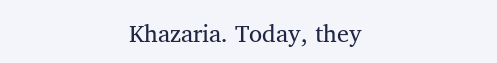Khazaria. Today, they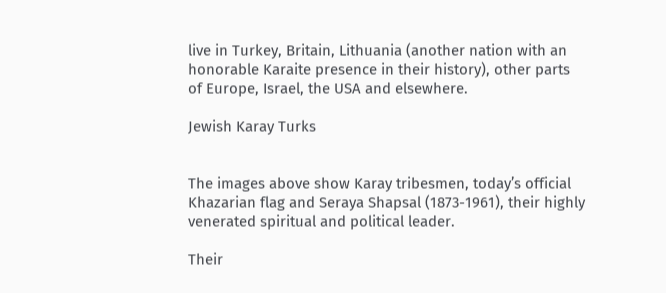live in Turkey, Britain, Lithuania (another nation with an honorable Karaite presence in their history), other parts of Europe, Israel, the USA and elsewhere.

Jewish Karay Turks


The images above show Karay tribesmen, today’s official Khazarian flag and Seraya Shapsal (1873-1961), their highly venerated spiritual and political leader.

Their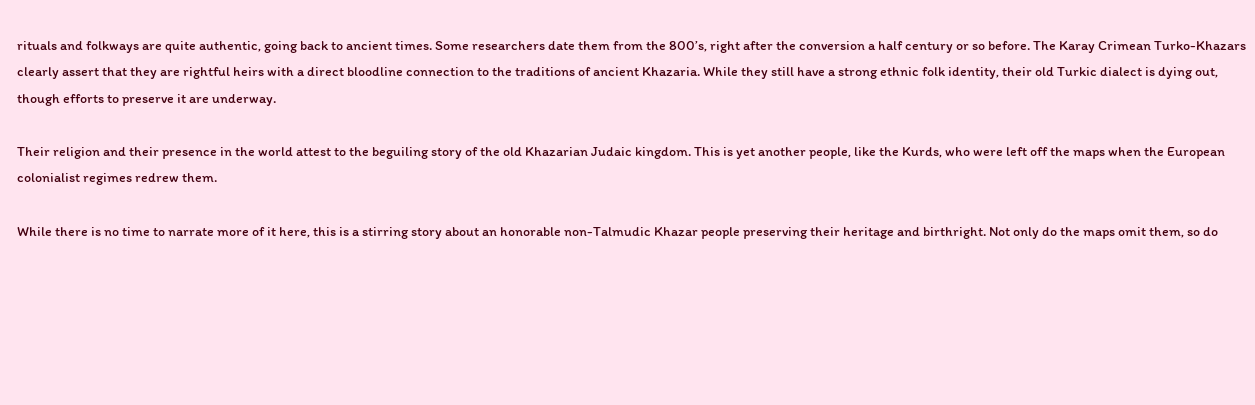rituals and folkways are quite authentic, going back to ancient times. Some researchers date them from the 800’s, right after the conversion a half century or so before. The Karay Crimean Turko-Khazars clearly assert that they are rightful heirs with a direct bloodline connection to the traditions of ancient Khazaria. While they still have a strong ethnic folk identity, their old Turkic dialect is dying out, though efforts to preserve it are underway.

Their religion and their presence in the world attest to the beguiling story of the old Khazarian Judaic kingdom. This is yet another people, like the Kurds, who were left off the maps when the European colonialist regimes redrew them.

While there is no time to narrate more of it here, this is a stirring story about an honorable non-Talmudic Khazar people preserving their heritage and birthright. Not only do the maps omit them, so do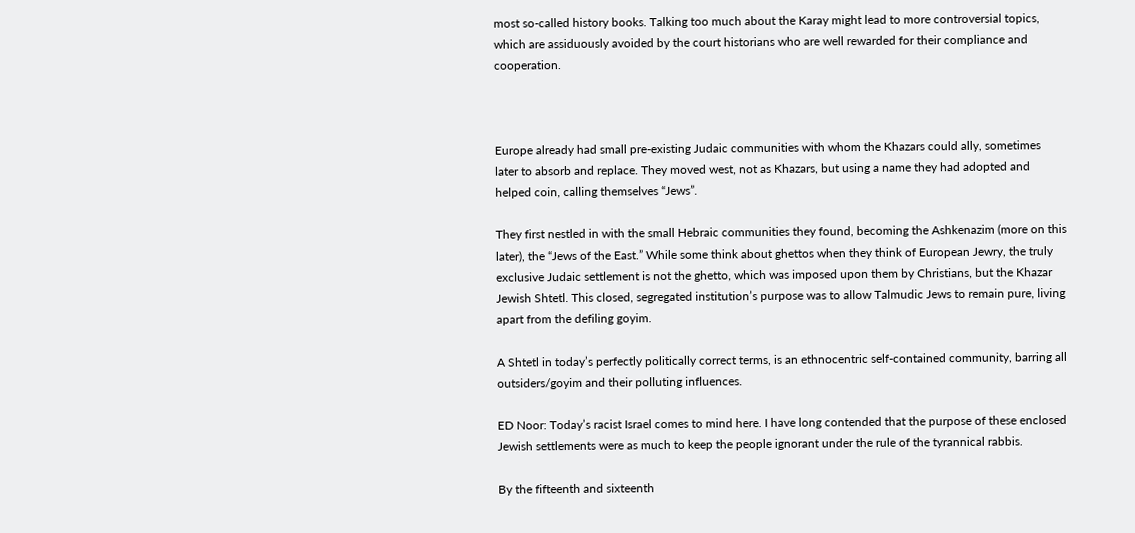most so-called history books. Talking too much about the Karay might lead to more controversial topics, which are assiduously avoided by the court historians who are well rewarded for their compliance and cooperation.



Europe already had small pre-existing Judaic communities with whom the Khazars could ally, sometimes later to absorb and replace. They moved west, not as Khazars, but using a name they had adopted and helped coin, calling themselves “Jews”.

They first nestled in with the small Hebraic communities they found, becoming the Ashkenazim (more on this later), the “Jews of the East.” While some think about ghettos when they think of European Jewry, the truly exclusive Judaic settlement is not the ghetto, which was imposed upon them by Christians, but the Khazar Jewish Shtetl. This closed, segregated institution’s purpose was to allow Talmudic Jews to remain pure, living apart from the defiling goyim.

A Shtetl in today’s perfectly politically correct terms, is an ethnocentric self-contained community, barring all outsiders/goyim and their polluting influences.

ED Noor: Today’s racist Israel comes to mind here. I have long contended that the purpose of these enclosed Jewish settlements were as much to keep the people ignorant under the rule of the tyrannical rabbis.

By the fifteenth and sixteenth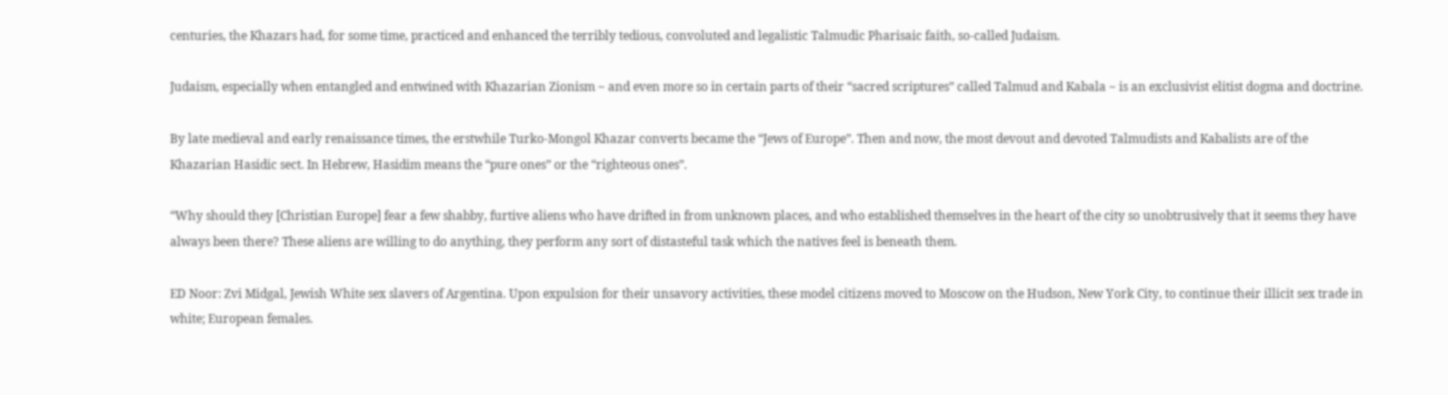centuries, the Khazars had, for some time, practiced and enhanced the terribly tedious, convoluted and legalistic Talmudic Pharisaic faith, so-called Judaism.

Judaism, especially when entangled and entwined with Khazarian Zionism ~ and even more so in certain parts of their “sacred scriptures” called Talmud and Kabala ~ is an exclusivist elitist dogma and doctrine.

By late medieval and early renaissance times, the erstwhile Turko-Mongol Khazar converts became the “Jews of Europe”. Then and now, the most devout and devoted Talmudists and Kabalists are of the Khazarian Hasidic sect. In Hebrew, Hasidim means the “pure ones” or the “righteous ones”.

“Why should they [Christian Europe] fear a few shabby, furtive aliens who have drifted in from unknown places, and who established themselves in the heart of the city so unobtrusively that it seems they have always been there? These aliens are willing to do anything, they perform any sort of distasteful task which the natives feel is beneath them.

ED Noor: Zvi Midgal, Jewish White sex slavers of Argentina. Upon expulsion for their unsavory activities, these model citizens moved to Moscow on the Hudson, New York City, to continue their illicit sex trade in white; European females.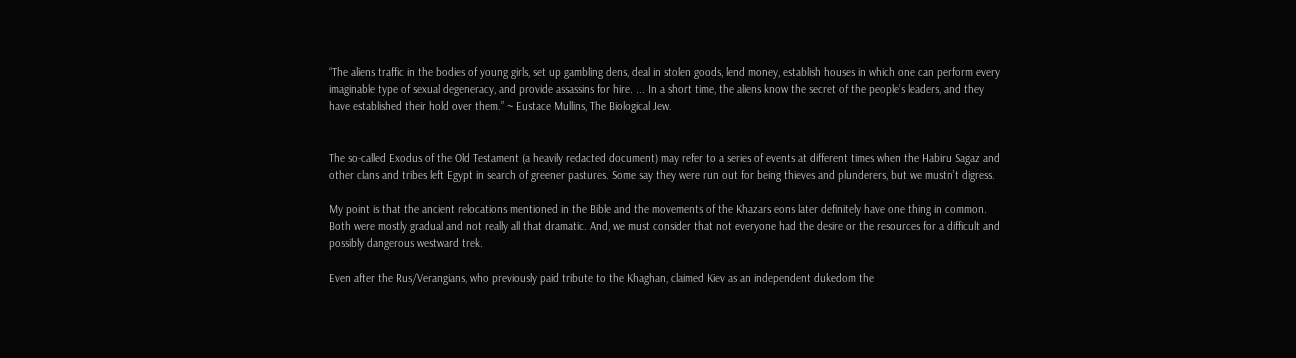“The aliens traffic in the bodies of young girls, set up gambling dens, deal in stolen goods, lend money, establish houses in which one can perform every imaginable type of sexual degeneracy, and provide assassins for hire. ... In a short time, the aliens know the secret of the people’s leaders, and they have established their hold over them.” ~ Eustace Mullins, The Biological Jew.


The so-called Exodus of the Old Testament (a heavily redacted document) may refer to a series of events at different times when the Habiru Sagaz and other clans and tribes left Egypt in search of greener pastures. Some say they were run out for being thieves and plunderers, but we mustn’t digress.

My point is that the ancient relocations mentioned in the Bible and the movements of the Khazars eons later definitely have one thing in common. Both were mostly gradual and not really all that dramatic. And, we must consider that not everyone had the desire or the resources for a difficult and possibly dangerous westward trek.

Even after the Rus/Verangians, who previously paid tribute to the Khaghan, claimed Kiev as an independent dukedom the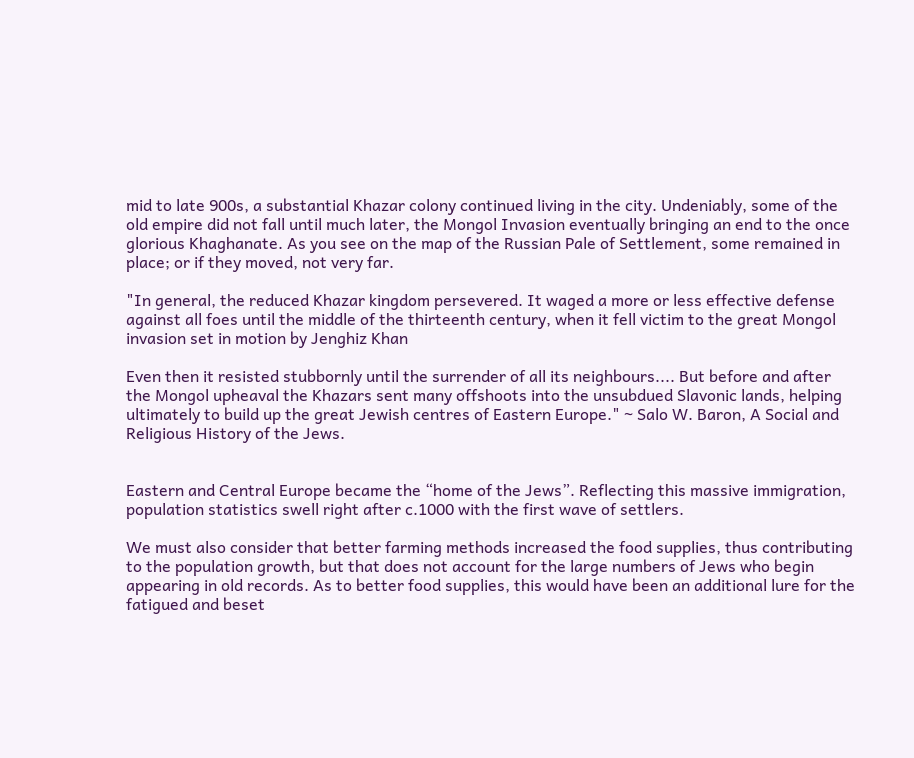mid to late 900s, a substantial Khazar colony continued living in the city. Undeniably, some of the old empire did not fall until much later, the Mongol Invasion eventually bringing an end to the once glorious Khaghanate. As you see on the map of the Russian Pale of Settlement, some remained in place; or if they moved, not very far.

"In general, the reduced Khazar kingdom persevered. It waged a more or less effective defense against all foes until the middle of the thirteenth century, when it fell victim to the great Mongol invasion set in motion by Jenghiz Khan

Even then it resisted stubbornly until the surrender of all its neighbours.... But before and after the Mongol upheaval the Khazars sent many offshoots into the unsubdued Slavonic lands, helping ultimately to build up the great Jewish centres of Eastern Europe." ~ Salo W. Baron, A Social and Religious History of the Jews.


Eastern and Central Europe became the “home of the Jews”. Reflecting this massive immigration, population statistics swell right after c.1000 with the first wave of settlers.

We must also consider that better farming methods increased the food supplies, thus contributing to the population growth, but that does not account for the large numbers of Jews who begin appearing in old records. As to better food supplies, this would have been an additional lure for the fatigued and beset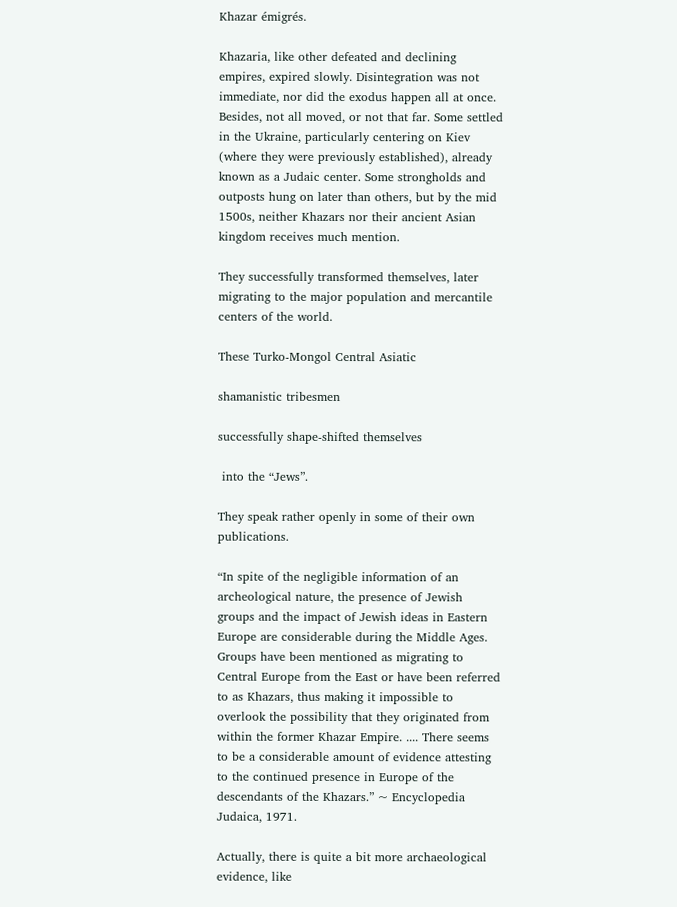Khazar émigrés.

Khazaria, like other defeated and declining empires, expired slowly. Disintegration was not immediate, nor did the exodus happen all at once. Besides, not all moved, or not that far. Some settled in the Ukraine, particularly centering on Kiev (where they were previously established), already known as a Judaic center. Some strongholds and outposts hung on later than others, but by the mid 1500s, neither Khazars nor their ancient Asian kingdom receives much mention.

They successfully transformed themselves, later migrating to the major population and mercantile centers of the world.

These Turko-Mongol Central Asiatic

shamanistic tribesmen

successfully shape-shifted themselves

 into the “Jews”.

They speak rather openly in some of their own publications.

“In spite of the negligible information of an archeological nature, the presence of Jewish groups and the impact of Jewish ideas in Eastern Europe are considerable during the Middle Ages. Groups have been mentioned as migrating to Central Europe from the East or have been referred to as Khazars, thus making it impossible to overlook the possibility that they originated from within the former Khazar Empire. .... There seems to be a considerable amount of evidence attesting to the continued presence in Europe of the descendants of the Khazars.” ~ Encyclopedia Judaica, 1971.

Actually, there is quite a bit more archaeological evidence, like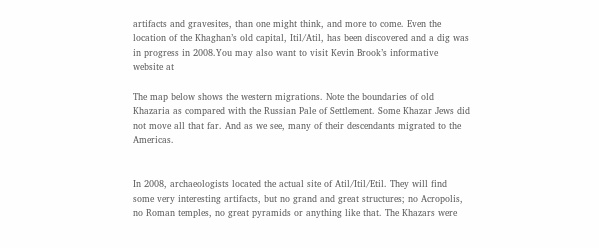artifacts and gravesites, than one might think, and more to come. Even the location of the Khaghan’s old capital, Itil/Atil, has been discovered and a dig was in progress in 2008.You may also want to visit Kevin Brook’s informative website at

The map below shows the western migrations. Note the boundaries of old Khazaria as compared with the Russian Pale of Settlement. Some Khazar Jews did not move all that far. And as we see, many of their descendants migrated to the Americas.


In 2008, archaeologists located the actual site of Atil/Itil/Etil. They will find some very interesting artifacts, but no grand and great structures; no Acropolis, no Roman temples, no great pyramids or anything like that. The Khazars were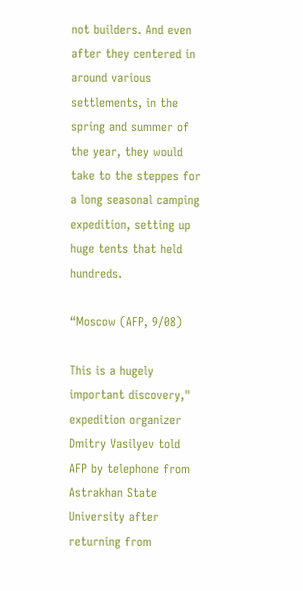not builders. And even after they centered in around various settlements, in the spring and summer of the year, they would take to the steppes for a long seasonal camping expedition, setting up huge tents that held hundreds.

“Moscow (AFP, 9/08)

This is a hugely important discovery," expedition organizer Dmitry Vasilyev told AFP by telephone from Astrakhan State University after returning from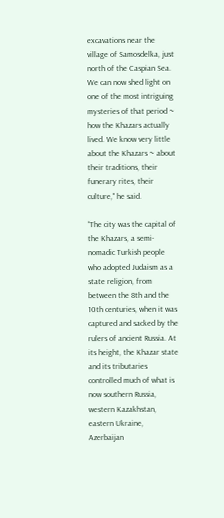excavations near the village of Samosdelka, just north of the Caspian Sea. We can now shed light on one of the most intriguing mysteries of that period ~ how the Khazars actually lived. We know very little about the Khazars ~ about their traditions, their funerary rites, their culture," he said.

“The city was the capital of the Khazars, a semi-nomadic Turkish people who adopted Judaism as a state religion, from between the 8th and the 10th centuries, when it was captured and sacked by the rulers of ancient Russia. At its height, the Khazar state and its tributaries controlled much of what is now southern Russia, western Kazakhstan, eastern Ukraine, Azerbaijan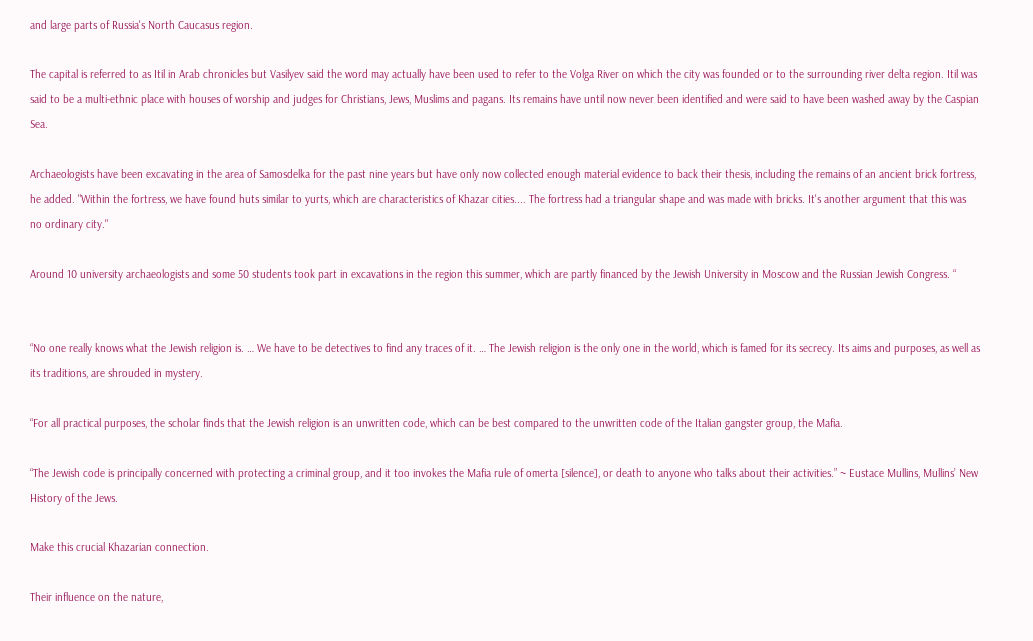and large parts of Russia's North Caucasus region.

The capital is referred to as Itil in Arab chronicles but Vasilyev said the word may actually have been used to refer to the Volga River on which the city was founded or to the surrounding river delta region. Itil was said to be a multi-ethnic place with houses of worship and judges for Christians, Jews, Muslims and pagans. Its remains have until now never been identified and were said to have been washed away by the Caspian Sea.

Archaeologists have been excavating in the area of Samosdelka for the past nine years but have only now collected enough material evidence to back their thesis, including the remains of an ancient brick fortress, he added. "Within the fortress, we have found huts similar to yurts, which are characteristics of Khazar cities.... The fortress had a triangular shape and was made with bricks. It's another argument that this was no ordinary city."

Around 10 university archaeologists and some 50 students took part in excavations in the region this summer, which are partly financed by the Jewish University in Moscow and the Russian Jewish Congress. “


“No one really knows what the Jewish religion is. … We have to be detectives to find any traces of it. … The Jewish religion is the only one in the world, which is famed for its secrecy. Its aims and purposes, as well as its traditions, are shrouded in mystery.

“For all practical purposes, the scholar finds that the Jewish religion is an unwritten code, which can be best compared to the unwritten code of the Italian gangster group, the Mafia.

“The Jewish code is principally concerned with protecting a criminal group, and it too invokes the Mafia rule of omerta [silence], or death to anyone who talks about their activities.” ~ Eustace Mullins, Mullins’ New History of the Jews.

Make this crucial Khazarian connection.

Their influence on the nature,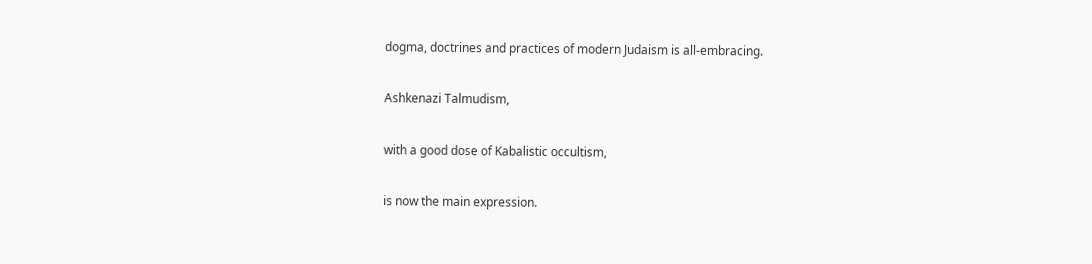dogma, doctrines and practices of modern Judaism is all-embracing.

Ashkenazi Talmudism,

with a good dose of Kabalistic occultism,

is now the main expression.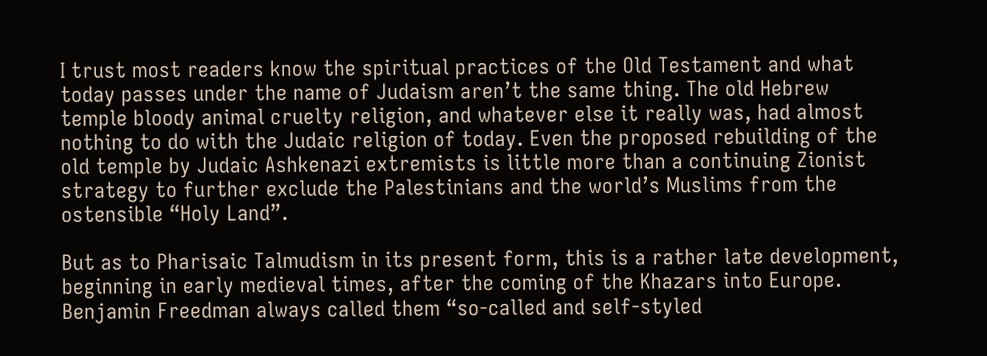I trust most readers know the spiritual practices of the Old Testament and what today passes under the name of Judaism aren’t the same thing. The old Hebrew temple bloody animal cruelty religion, and whatever else it really was, had almost nothing to do with the Judaic religion of today. Even the proposed rebuilding of the old temple by Judaic Ashkenazi extremists is little more than a continuing Zionist strategy to further exclude the Palestinians and the world’s Muslims from the ostensible “Holy Land”.

But as to Pharisaic Talmudism in its present form, this is a rather late development, beginning in early medieval times, after the coming of the Khazars into Europe. Benjamin Freedman always called them “so-called and self-styled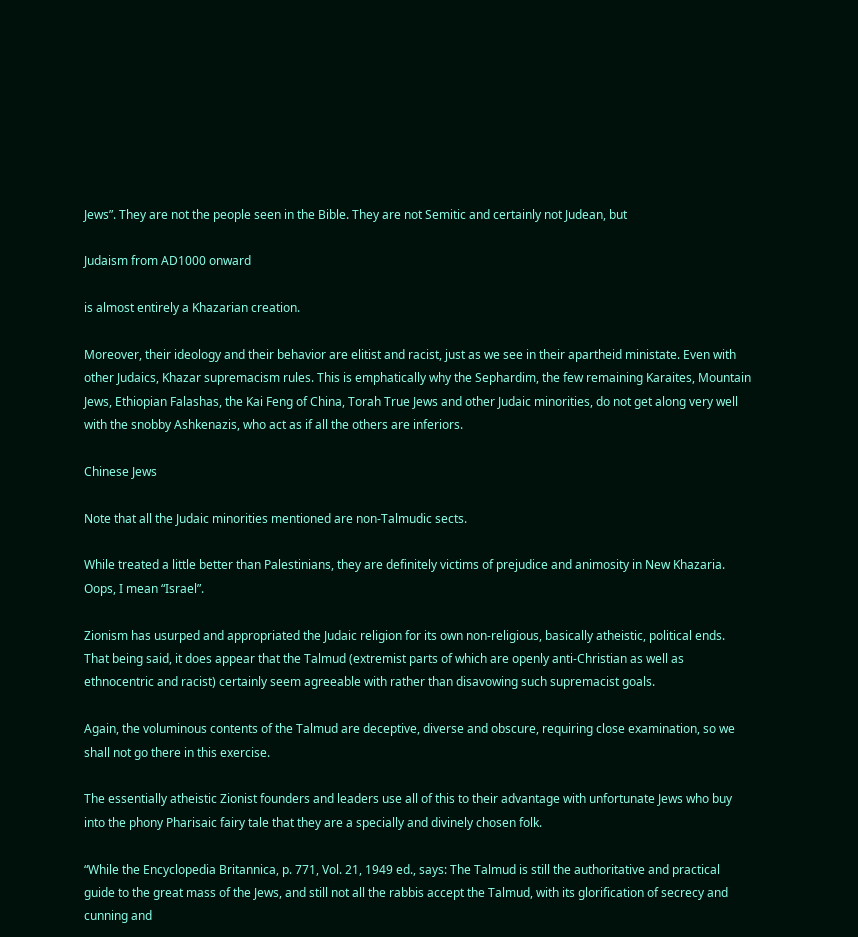Jews”. They are not the people seen in the Bible. They are not Semitic and certainly not Judean, but

Judaism from AD1000 onward

is almost entirely a Khazarian creation.

Moreover, their ideology and their behavior are elitist and racist, just as we see in their apartheid ministate. Even with other Judaics, Khazar supremacism rules. This is emphatically why the Sephardim, the few remaining Karaites, Mountain Jews, Ethiopian Falashas, the Kai Feng of China, Torah True Jews and other Judaic minorities, do not get along very well with the snobby Ashkenazis, who act as if all the others are inferiors.

Chinese Jews

Note that all the Judaic minorities mentioned are non-Talmudic sects.

While treated a little better than Palestinians, they are definitely victims of prejudice and animosity in New Khazaria. Oops, I mean “Israel”.

Zionism has usurped and appropriated the Judaic religion for its own non-religious, basically atheistic, political ends. That being said, it does appear that the Talmud (extremist parts of which are openly anti-Christian as well as ethnocentric and racist) certainly seem agreeable with rather than disavowing such supremacist goals.

Again, the voluminous contents of the Talmud are deceptive, diverse and obscure, requiring close examination, so we shall not go there in this exercise.

The essentially atheistic Zionist founders and leaders use all of this to their advantage with unfortunate Jews who buy into the phony Pharisaic fairy tale that they are a specially and divinely chosen folk.

“While the Encyclopedia Britannica, p. 771, Vol. 21, 1949 ed., says: The Talmud is still the authoritative and practical guide to the great mass of the Jews, and still not all the rabbis accept the Talmud, with its glorification of secrecy and cunning and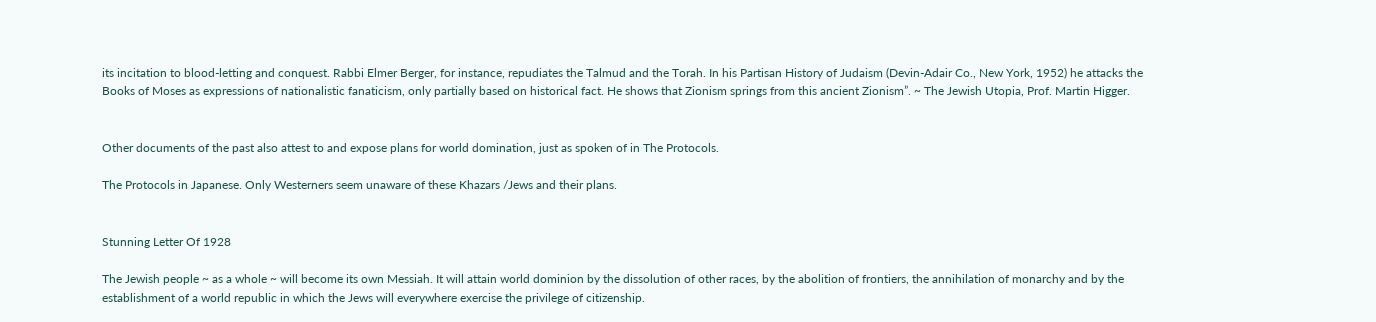its incitation to blood-letting and conquest. Rabbi Elmer Berger, for instance, repudiates the Talmud and the Torah. In his Partisan History of Judaism (Devin-Adair Co., New York, 1952) he attacks the Books of Moses as expressions of nationalistic fanaticism, only partially based on historical fact. He shows that Zionism springs from this ancient Zionism”. ~ The Jewish Utopia, Prof. Martin Higger.


Other documents of the past also attest to and expose plans for world domination, just as spoken of in The Protocols.

The Protocols in Japanese. Only Westerners seem unaware of these Khazars /Jews and their plans.


Stunning Letter Of 1928

The Jewish people ~ as a whole ~ will become its own Messiah. It will attain world dominion by the dissolution of other races, by the abolition of frontiers, the annihilation of monarchy and by the establishment of a world republic in which the Jews will everywhere exercise the privilege of citizenship.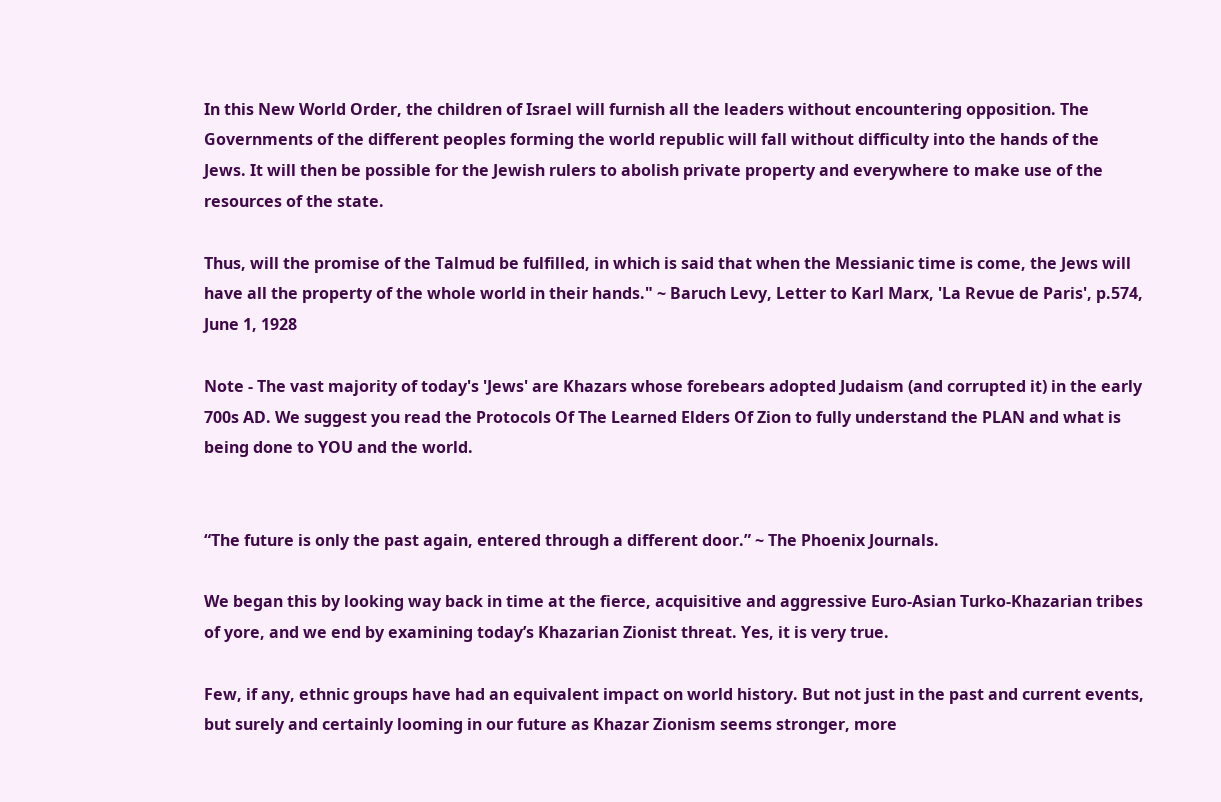In this New World Order, the children of Israel will furnish all the leaders without encountering opposition. The Governments of the different peoples forming the world republic will fall without difficulty into the hands of the Jews. It will then be possible for the Jewish rulers to abolish private property and everywhere to make use of the resources of the state.

Thus, will the promise of the Talmud be fulfilled, in which is said that when the Messianic time is come, the Jews will have all the property of the whole world in their hands." ~ Baruch Levy, Letter to Karl Marx, 'La Revue de Paris', p.574, June 1, 1928

Note - The vast majority of today's 'Jews' are Khazars whose forebears adopted Judaism (and corrupted it) in the early 700s AD. We suggest you read the Protocols Of The Learned Elders Of Zion to fully understand the PLAN and what is being done to YOU and the world.


“The future is only the past again, entered through a different door.” ~ The Phoenix Journals.

We began this by looking way back in time at the fierce, acquisitive and aggressive Euro-Asian Turko-Khazarian tribes of yore, and we end by examining today’s Khazarian Zionist threat. Yes, it is very true.

Few, if any, ethnic groups have had an equivalent impact on world history. But not just in the past and current events, but surely and certainly looming in our future as Khazar Zionism seems stronger, more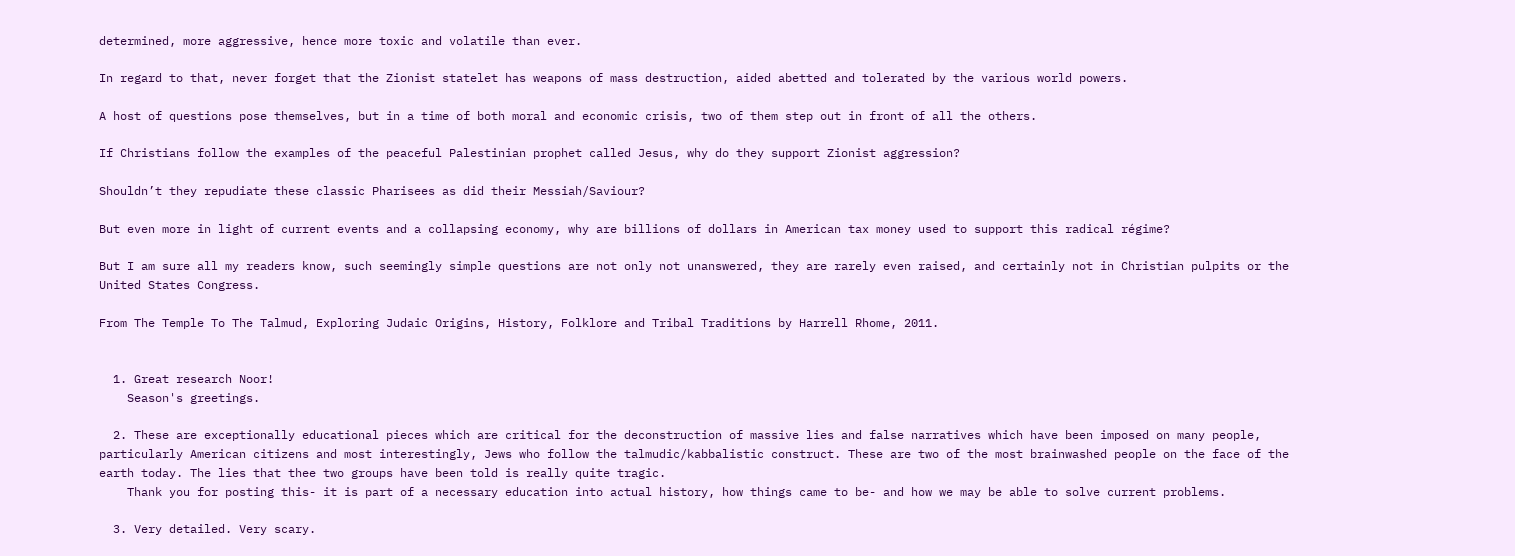determined, more aggressive, hence more toxic and volatile than ever.

In regard to that, never forget that the Zionist statelet has weapons of mass destruction, aided abetted and tolerated by the various world powers.

A host of questions pose themselves, but in a time of both moral and economic crisis, two of them step out in front of all the others.

If Christians follow the examples of the peaceful Palestinian prophet called Jesus, why do they support Zionist aggression?

Shouldn’t they repudiate these classic Pharisees as did their Messiah/Saviour?

But even more in light of current events and a collapsing economy, why are billions of dollars in American tax money used to support this radical régime?

But I am sure all my readers know, such seemingly simple questions are not only not unanswered, they are rarely even raised, and certainly not in Christian pulpits or the United States Congress.

From The Temple To The Talmud, Exploring Judaic Origins, History, Folklore and Tribal Traditions by Harrell Rhome, 2011.


  1. Great research Noor!
    Season's greetings.

  2. These are exceptionally educational pieces which are critical for the deconstruction of massive lies and false narratives which have been imposed on many people, particularly American citizens and most interestingly, Jews who follow the talmudic/kabbalistic construct. These are two of the most brainwashed people on the face of the earth today. The lies that thee two groups have been told is really quite tragic.
    Thank you for posting this- it is part of a necessary education into actual history, how things came to be- and how we may be able to solve current problems.

  3. Very detailed. Very scary.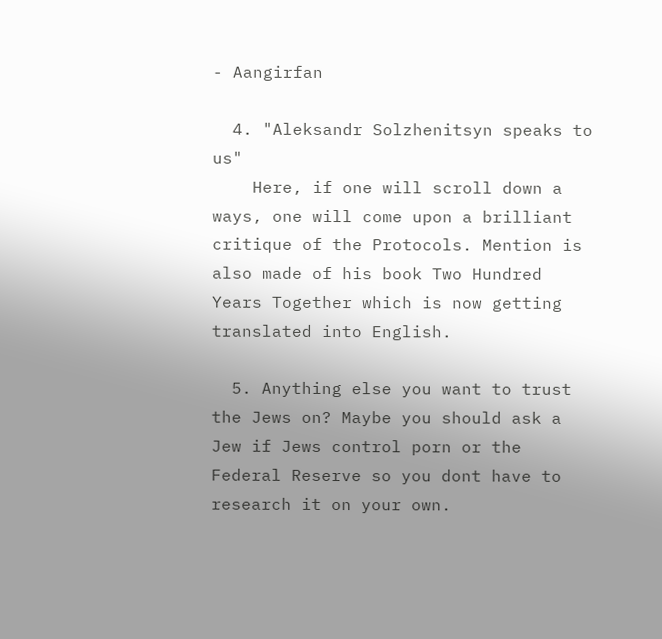- Aangirfan

  4. "Aleksandr Solzhenitsyn speaks to us"
    Here, if one will scroll down a ways, one will come upon a brilliant critique of the Protocols. Mention is also made of his book Two Hundred Years Together which is now getting translated into English.

  5. Anything else you want to trust the Jews on? Maybe you should ask a Jew if Jews control porn or the Federal Reserve so you dont have to research it on your own.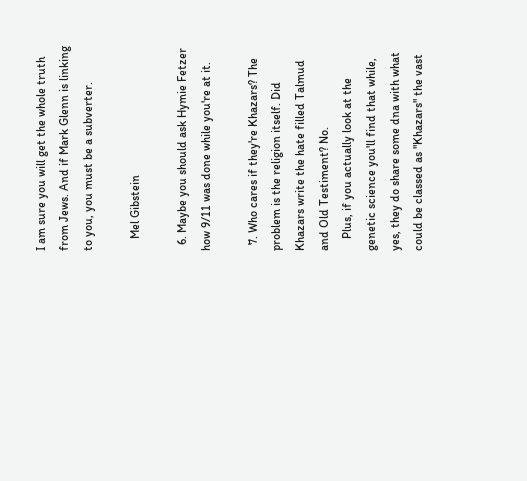I am sure you will get the whole truth from Jews. And if Mark Glenn is linking to you, you must be a subverter.

    Mel Gibstein

  6. Maybe you should ask Hymie Fetzer how 9/11 was done while you're at it.

  7. Who cares if they're Khazars? The problem is the religion itself. Did Khazars write the hate filled Talmud and Old Testiment? No.
    Plus, if you actually look at the genetic science you'll find that while, yes, they do share some dna with what could be classed as "Khazars" the vast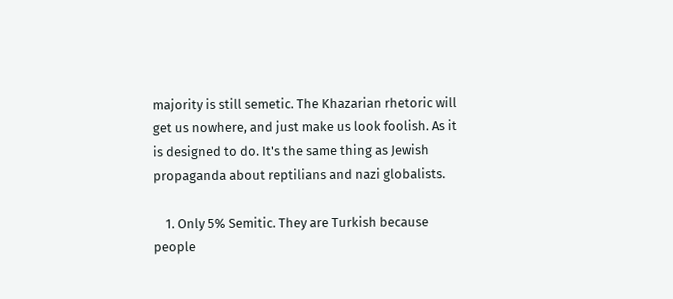majority is still semetic. The Khazarian rhetoric will get us nowhere, and just make us look foolish. As it is designed to do. It's the same thing as Jewish propaganda about reptilians and nazi globalists.

    1. Only 5% Semitic. They are Turkish because people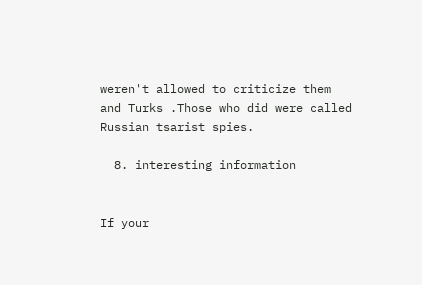weren't allowed to criticize them and Turks .Those who did were called Russian tsarist spies.

  8. interesting information


If your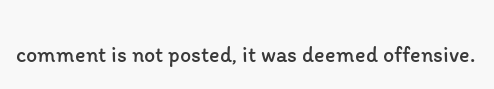comment is not posted, it was deemed offensive.